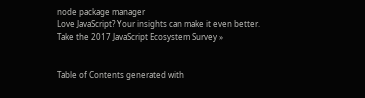node package manager
Love JavaScript? Your insights can make it even better. Take the 2017 JavaScript Ecosystem Survey »


Table of Contents generated with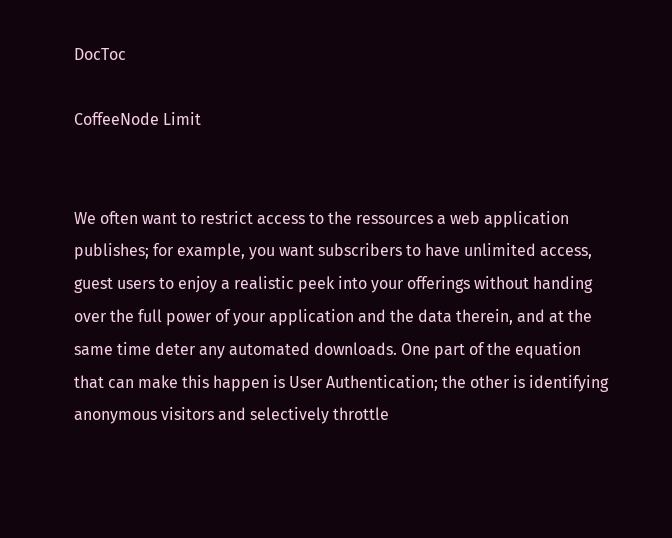DocToc

CoffeeNode Limit


We often want to restrict access to the ressources a web application publishes; for example, you want subscribers to have unlimited access, guest users to enjoy a realistic peek into your offerings without handing over the full power of your application and the data therein, and at the same time deter any automated downloads. One part of the equation that can make this happen is User Authentication; the other is identifying anonymous visitors and selectively throttle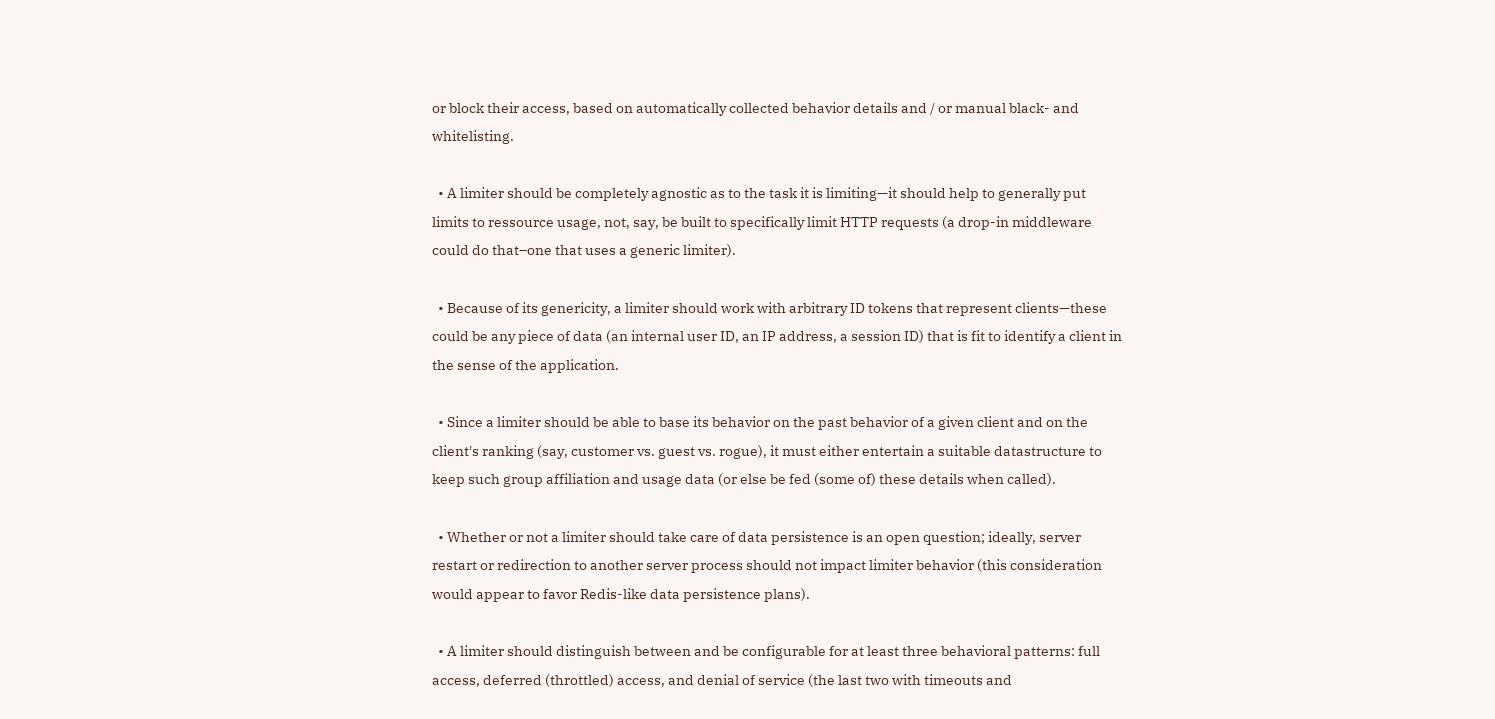or block their access, based on automatically collected behavior details and / or manual black- and whitelisting.

  • A limiter should be completely agnostic as to the task it is limiting—it should help to generally put limits to ressource usage, not, say, be built to specifically limit HTTP requests (a drop-in middleware could do that–one that uses a generic limiter).

  • Because of its genericity, a limiter should work with arbitrary ID tokens that represent clients—these could be any piece of data (an internal user ID, an IP address, a session ID) that is fit to identify a client in the sense of the application.

  • Since a limiter should be able to base its behavior on the past behavior of a given client and on the client's ranking (say, customer vs. guest vs. rogue), it must either entertain a suitable datastructure to keep such group affiliation and usage data (or else be fed (some of) these details when called).

  • Whether or not a limiter should take care of data persistence is an open question; ideally, server restart or redirection to another server process should not impact limiter behavior (this consideration would appear to favor Redis-like data persistence plans).

  • A limiter should distinguish between and be configurable for at least three behavioral patterns: full access, deferred (throttled) access, and denial of service (the last two with timeouts and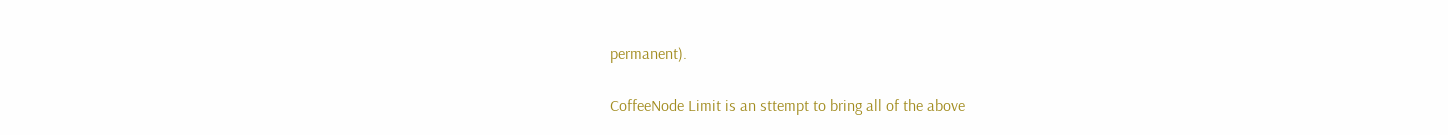permanent).

CoffeeNode Limit is an sttempt to bring all of the above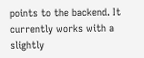points to the backend. It currently works with a slightly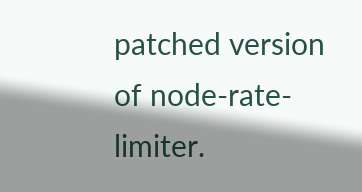patched version of node-rate-limiter.